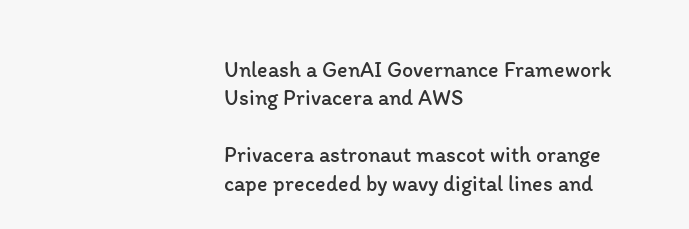Unleash a GenAI Governance Framework Using Privacera and AWS

Privacera astronaut mascot with orange cape preceded by wavy digital lines and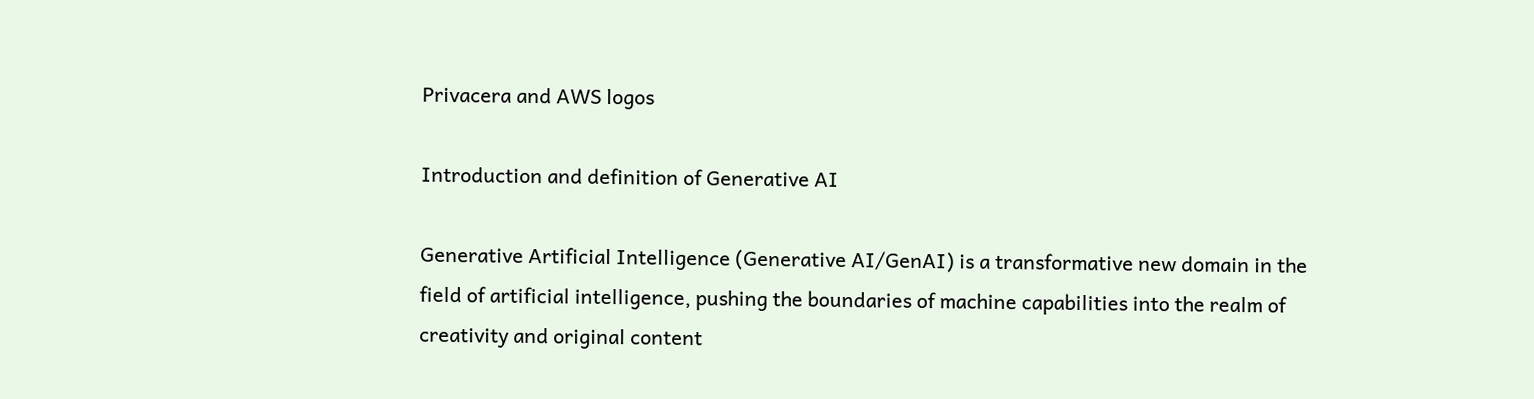Privacera and AWS logos

Introduction and definition of Generative AI

Generative Artificial Intelligence (Generative AI/GenAI) is a transformative new domain in the field of artificial intelligence, pushing the boundaries of machine capabilities into the realm of creativity and original content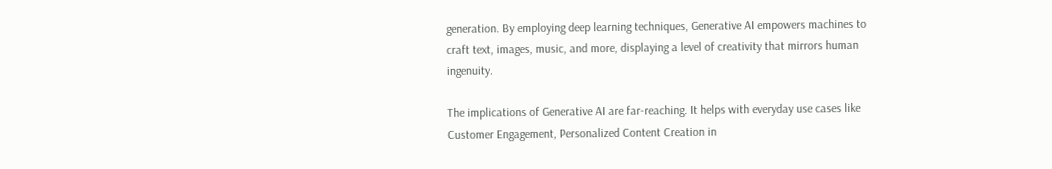generation. By employing deep learning techniques, Generative AI empowers machines to craft text, images, music, and more, displaying a level of creativity that mirrors human ingenuity.

The implications of Generative AI are far-reaching. It helps with everyday use cases like Customer Engagement, Personalized Content Creation in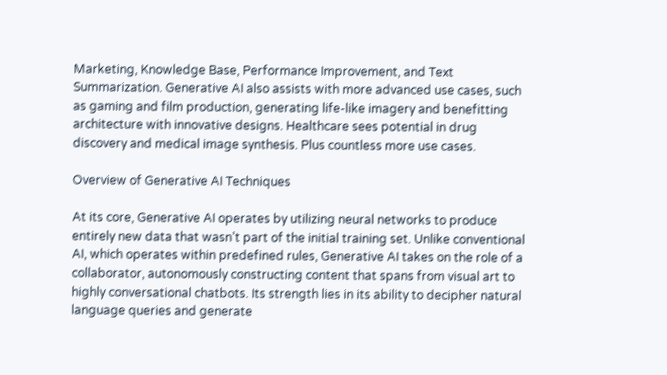Marketing, Knowledge Base, Performance Improvement, and Text Summarization. Generative AI also assists with more advanced use cases, such as gaming and film production, generating life-like imagery and benefitting architecture with innovative designs. Healthcare sees potential in drug discovery and medical image synthesis. Plus countless more use cases.

Overview of Generative AI Techniques

At its core, Generative AI operates by utilizing neural networks to produce entirely new data that wasn’t part of the initial training set. Unlike conventional AI, which operates within predefined rules, Generative AI takes on the role of a collaborator, autonomously constructing content that spans from visual art to highly conversational chatbots. Its strength lies in its ability to decipher natural language queries and generate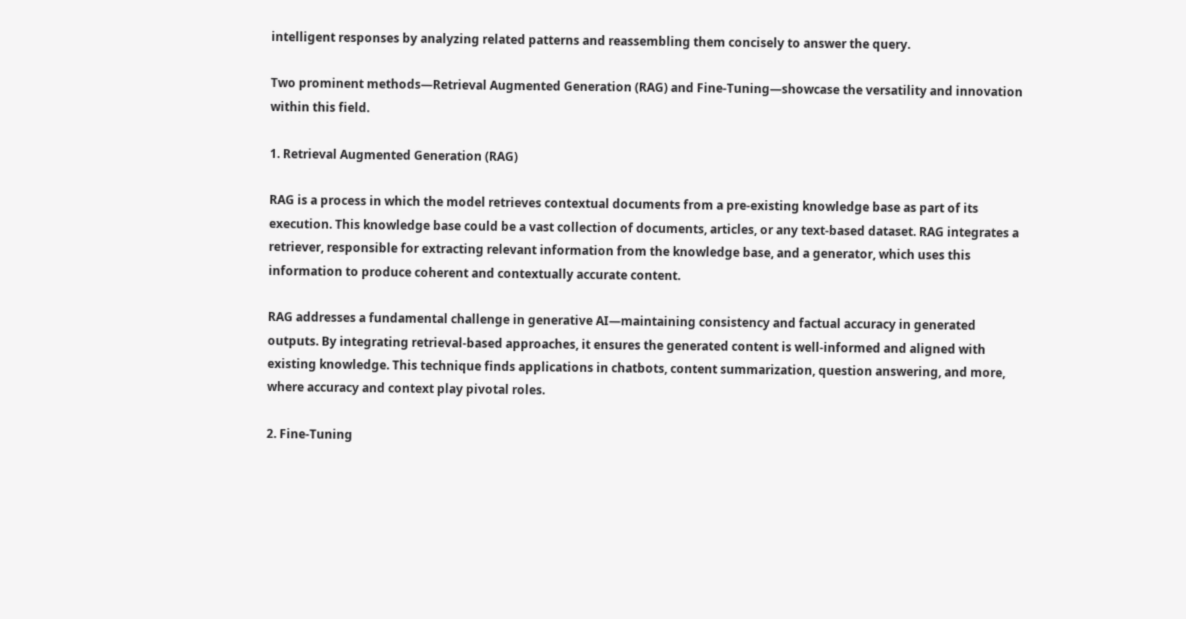intelligent responses by analyzing related patterns and reassembling them concisely to answer the query.

Two prominent methods—Retrieval Augmented Generation (RAG) and Fine-Tuning—showcase the versatility and innovation within this field.

1. Retrieval Augmented Generation (RAG)

RAG is a process in which the model retrieves contextual documents from a pre-existing knowledge base as part of its execution. This knowledge base could be a vast collection of documents, articles, or any text-based dataset. RAG integrates a retriever, responsible for extracting relevant information from the knowledge base, and a generator, which uses this information to produce coherent and contextually accurate content.

RAG addresses a fundamental challenge in generative AI—maintaining consistency and factual accuracy in generated outputs. By integrating retrieval-based approaches, it ensures the generated content is well-informed and aligned with existing knowledge. This technique finds applications in chatbots, content summarization, question answering, and more, where accuracy and context play pivotal roles.

2. Fine-Tuning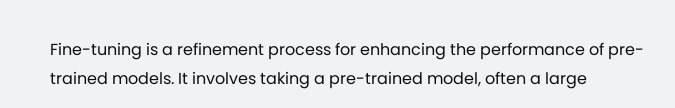Fine-tuning is a refinement process for enhancing the performance of pre-trained models. It involves taking a pre-trained model, often a large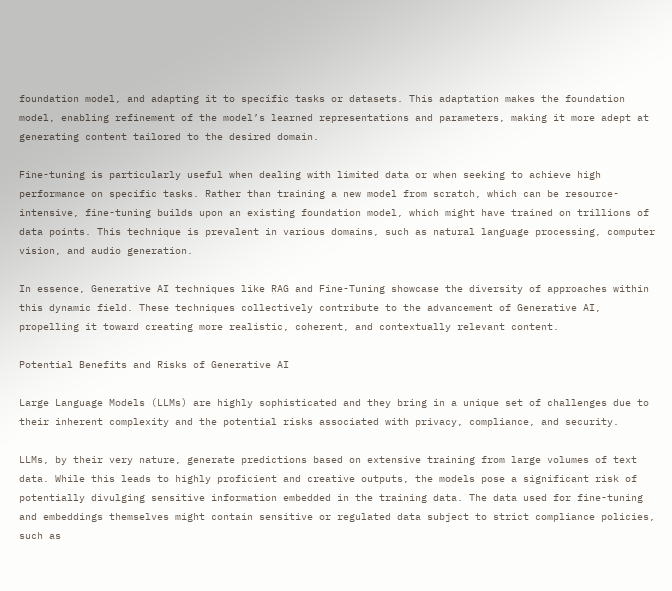foundation model, and adapting it to specific tasks or datasets. This adaptation makes the foundation model, enabling refinement of the model’s learned representations and parameters, making it more adept at generating content tailored to the desired domain.

Fine-tuning is particularly useful when dealing with limited data or when seeking to achieve high performance on specific tasks. Rather than training a new model from scratch, which can be resource-intensive, fine-tuning builds upon an existing foundation model, which might have trained on trillions of data points. This technique is prevalent in various domains, such as natural language processing, computer vision, and audio generation.

In essence, Generative AI techniques like RAG and Fine-Tuning showcase the diversity of approaches within this dynamic field. These techniques collectively contribute to the advancement of Generative AI, propelling it toward creating more realistic, coherent, and contextually relevant content.

Potential Benefits and Risks of Generative AI

Large Language Models (LLMs) are highly sophisticated and they bring in a unique set of challenges due to their inherent complexity and the potential risks associated with privacy, compliance, and security.

LLMs, by their very nature, generate predictions based on extensive training from large volumes of text data. While this leads to highly proficient and creative outputs, the models pose a significant risk of potentially divulging sensitive information embedded in the training data. The data used for fine-tuning and embeddings themselves might contain sensitive or regulated data subject to strict compliance policies, such as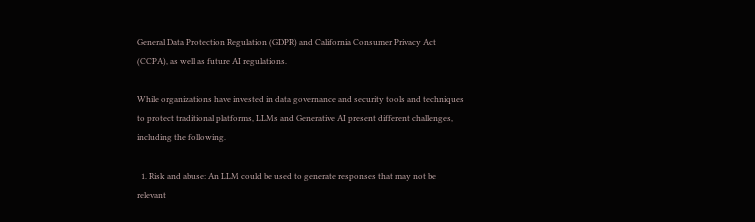General Data Protection Regulation (GDPR) and California Consumer Privacy Act (CCPA), as well as future AI regulations.

While organizations have invested in data governance and security tools and techniques to protect traditional platforms, LLMs and Generative AI present different challenges, including the following.

  1. Risk and abuse: An LLM could be used to generate responses that may not be relevant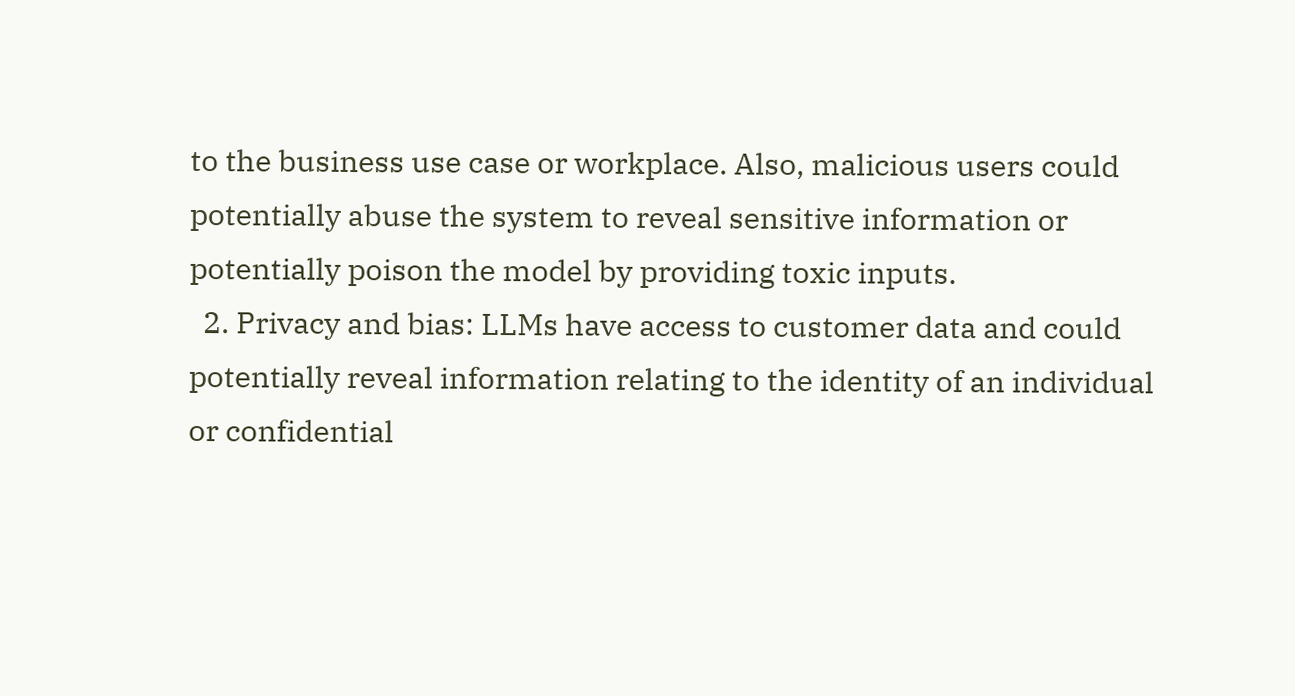to the business use case or workplace. Also, malicious users could potentially abuse the system to reveal sensitive information or potentially poison the model by providing toxic inputs.
  2. Privacy and bias: LLMs have access to customer data and could potentially reveal information relating to the identity of an individual or confidential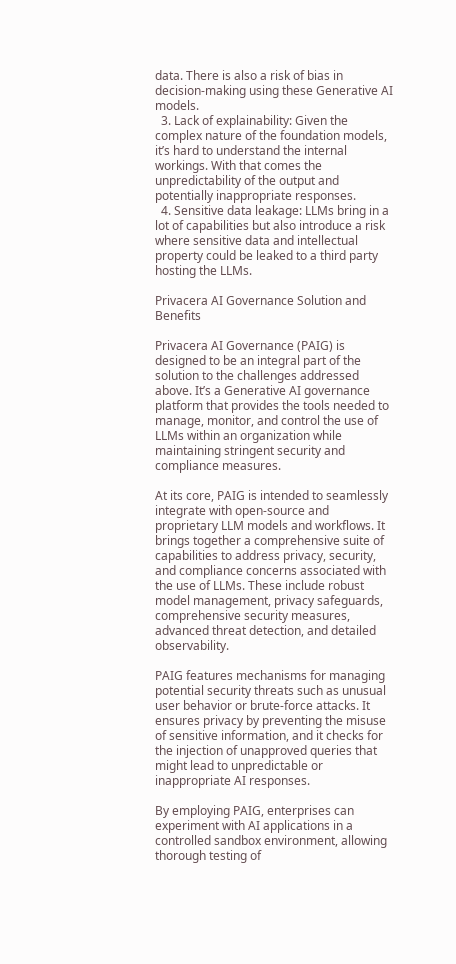data. There is also a risk of bias in decision-making using these Generative AI models.
  3. Lack of explainability: Given the complex nature of the foundation models, it’s hard to understand the internal workings. With that comes the unpredictability of the output and potentially inappropriate responses.
  4. Sensitive data leakage: LLMs bring in a lot of capabilities but also introduce a risk where sensitive data and intellectual property could be leaked to a third party hosting the LLMs.

Privacera AI Governance Solution and Benefits

Privacera AI Governance (PAIG) is designed to be an integral part of the solution to the challenges addressed above. It’s a Generative AI governance platform that provides the tools needed to manage, monitor, and control the use of LLMs within an organization while maintaining stringent security and compliance measures.

At its core, PAIG is intended to seamlessly integrate with open-source and proprietary LLM models and workflows. It brings together a comprehensive suite of capabilities to address privacy, security, and compliance concerns associated with the use of LLMs. These include robust model management, privacy safeguards, comprehensive security measures, advanced threat detection, and detailed observability.

PAIG features mechanisms for managing potential security threats such as unusual user behavior or brute-force attacks. It ensures privacy by preventing the misuse of sensitive information, and it checks for the injection of unapproved queries that might lead to unpredictable or inappropriate AI responses.

By employing PAIG, enterprises can experiment with AI applications in a controlled sandbox environment, allowing thorough testing of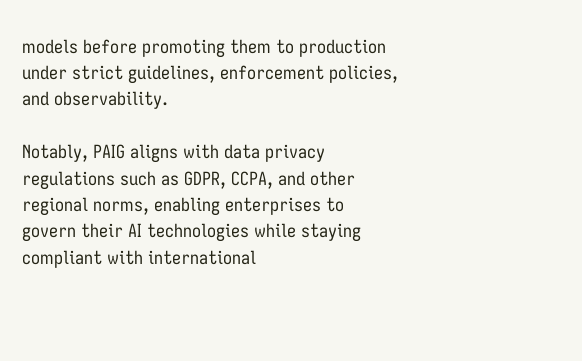models before promoting them to production under strict guidelines, enforcement policies, and observability.

Notably, PAIG aligns with data privacy regulations such as GDPR, CCPA, and other regional norms, enabling enterprises to govern their AI technologies while staying compliant with international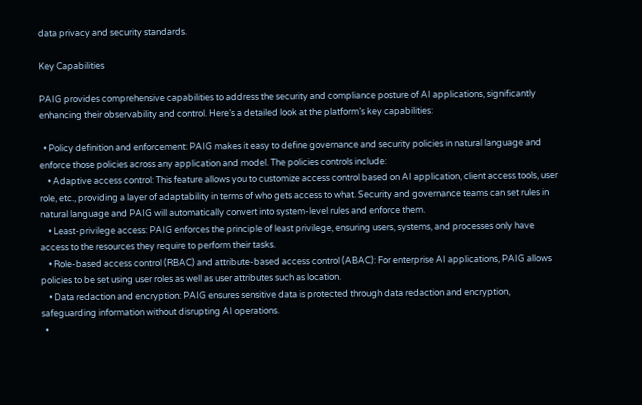data privacy and security standards.

Key Capabilities

PAIG provides comprehensive capabilities to address the security and compliance posture of AI applications, significantly enhancing their observability and control. Here’s a detailed look at the platform’s key capabilities:

  • Policy definition and enforcement: PAIG makes it easy to define governance and security policies in natural language and enforce those policies across any application and model. The policies controls include:
    • Adaptive access control: This feature allows you to customize access control based on AI application, client access tools, user role, etc., providing a layer of adaptability in terms of who gets access to what. Security and governance teams can set rules in natural language and PAIG will automatically convert into system-level rules and enforce them.
    • Least-privilege access: PAIG enforces the principle of least privilege, ensuring users, systems, and processes only have access to the resources they require to perform their tasks.
    • Role-based access control (RBAC) and attribute-based access control (ABAC): For enterprise AI applications, PAIG allows policies to be set using user roles as well as user attributes such as location.
    • Data redaction and encryption: PAIG ensures sensitive data is protected through data redaction and encryption, safeguarding information without disrupting AI operations.
  •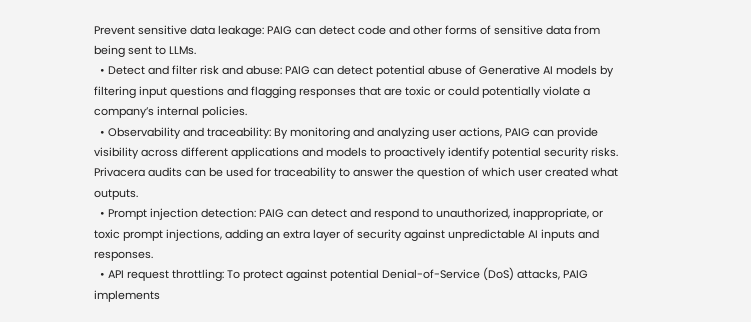Prevent sensitive data leakage: PAIG can detect code and other forms of sensitive data from being sent to LLMs.
  • Detect and filter risk and abuse: PAIG can detect potential abuse of Generative AI models by filtering input questions and flagging responses that are toxic or could potentially violate a company’s internal policies.
  • Observability and traceability: By monitoring and analyzing user actions, PAIG can provide visibility across different applications and models to proactively identify potential security risks. Privacera audits can be used for traceability to answer the question of which user created what outputs.
  • Prompt injection detection: PAIG can detect and respond to unauthorized, inappropriate, or toxic prompt injections, adding an extra layer of security against unpredictable AI inputs and responses.
  • API request throttling: To protect against potential Denial-of-Service (DoS) attacks, PAIG implements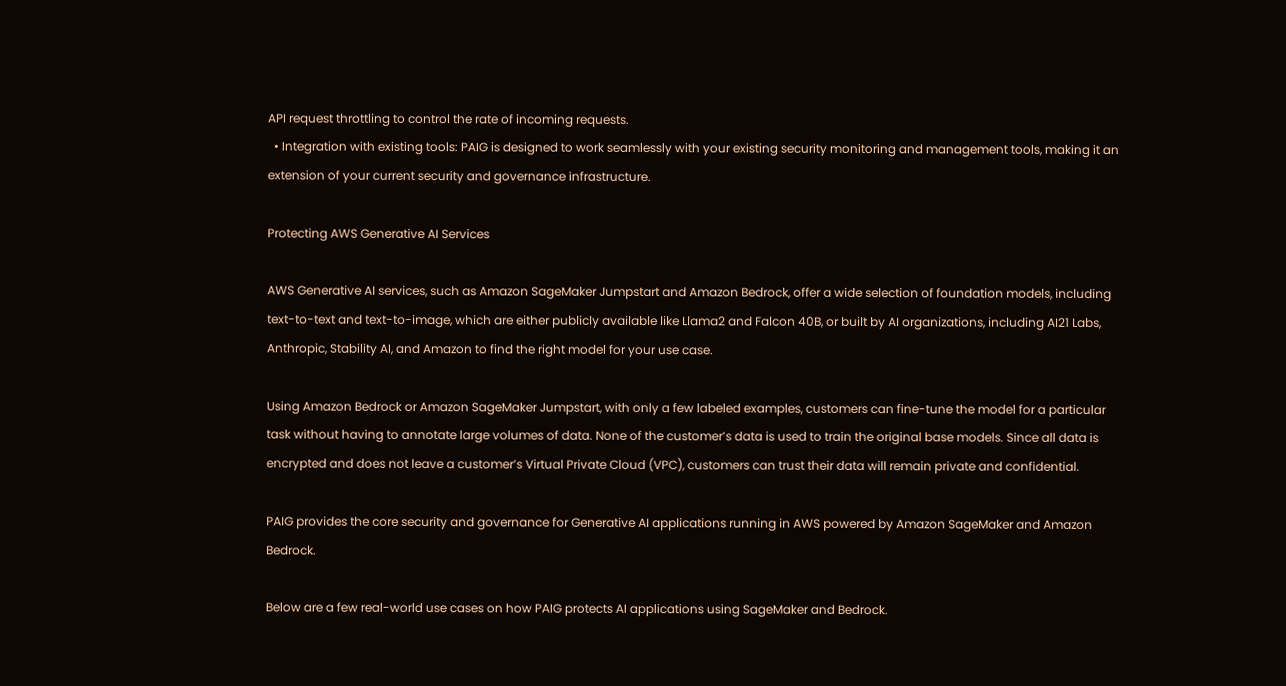API request throttling to control the rate of incoming requests.
  • Integration with existing tools: PAIG is designed to work seamlessly with your existing security monitoring and management tools, making it an extension of your current security and governance infrastructure.

Protecting AWS Generative AI Services

AWS Generative AI services, such as Amazon SageMaker Jumpstart and Amazon Bedrock, offer a wide selection of foundation models, including text-to-text and text-to-image, which are either publicly available like Llama2 and Falcon 40B, or built by AI organizations, including AI21 Labs, Anthropic, Stability AI, and Amazon to find the right model for your use case.

Using Amazon Bedrock or Amazon SageMaker Jumpstart, with only a few labeled examples, customers can fine-tune the model for a particular task without having to annotate large volumes of data. None of the customer’s data is used to train the original base models. Since all data is encrypted and does not leave a customer’s Virtual Private Cloud (VPC), customers can trust their data will remain private and confidential.

PAIG provides the core security and governance for Generative AI applications running in AWS powered by Amazon SageMaker and Amazon Bedrock.

Below are a few real-world use cases on how PAIG protects AI applications using SageMaker and Bedrock.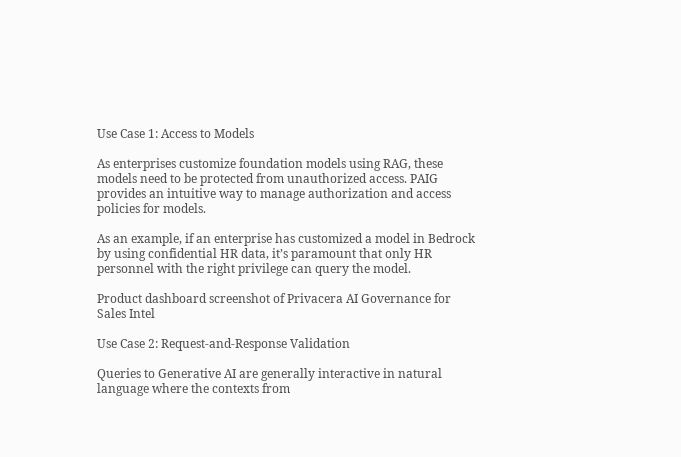Use Case 1: Access to Models

As enterprises customize foundation models using RAG, these models need to be protected from unauthorized access. PAIG provides an intuitive way to manage authorization and access policies for models.

As an example, if an enterprise has customized a model in Bedrock by using confidential HR data, it’s paramount that only HR personnel with the right privilege can query the model.

Product dashboard screenshot of Privacera AI Governance for Sales Intel

Use Case 2: Request-and-Response Validation

Queries to Generative AI are generally interactive in natural language where the contexts from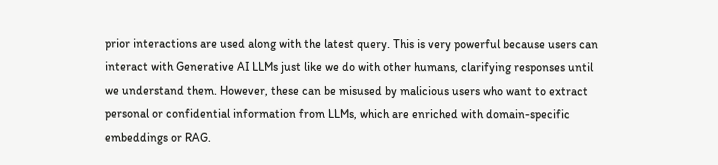prior interactions are used along with the latest query. This is very powerful because users can interact with Generative AI LLMs just like we do with other humans, clarifying responses until we understand them. However, these can be misused by malicious users who want to extract personal or confidential information from LLMs, which are enriched with domain-specific embeddings or RAG.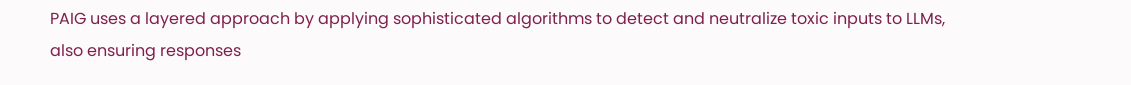PAIG uses a layered approach by applying sophisticated algorithms to detect and neutralize toxic inputs to LLMs, also ensuring responses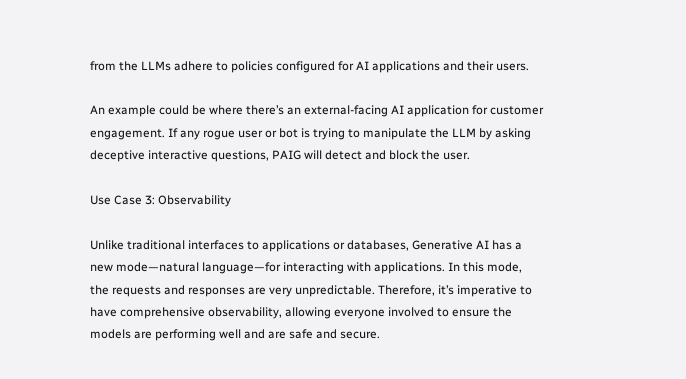from the LLMs adhere to policies configured for AI applications and their users.

An example could be where there’s an external-facing AI application for customer engagement. If any rogue user or bot is trying to manipulate the LLM by asking deceptive interactive questions, PAIG will detect and block the user.

Use Case 3: Observability

Unlike traditional interfaces to applications or databases, Generative AI has a new mode—natural language—for interacting with applications. In this mode, the requests and responses are very unpredictable. Therefore, it’s imperative to have comprehensive observability, allowing everyone involved to ensure the models are performing well and are safe and secure.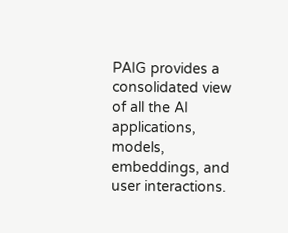PAIG provides a consolidated view of all the AI applications, models, embeddings, and user interactions.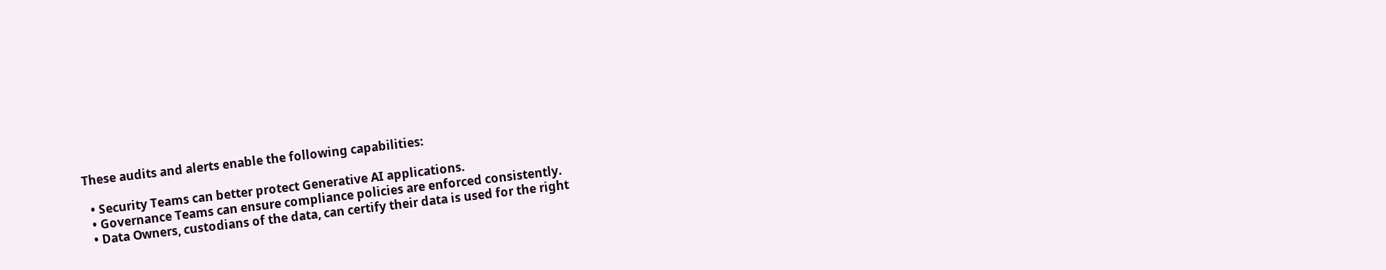These audits and alerts enable the following capabilities:

  • Security Teams can better protect Generative AI applications.
  • Governance Teams can ensure compliance policies are enforced consistently.
  • Data Owners, custodians of the data, can certify their data is used for the right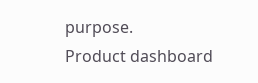purpose.
Product dashboard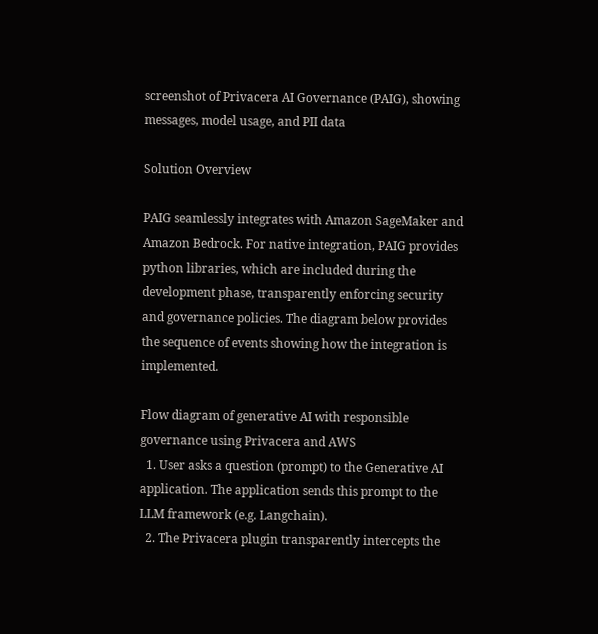screenshot of Privacera AI Governance (PAIG), showing messages, model usage, and PII data

Solution Overview

PAIG seamlessly integrates with Amazon SageMaker and Amazon Bedrock. For native integration, PAIG provides python libraries, which are included during the development phase, transparently enforcing security and governance policies. The diagram below provides the sequence of events showing how the integration is implemented.

Flow diagram of generative AI with responsible governance using Privacera and AWS
  1. User asks a question (prompt) to the Generative AI application. The application sends this prompt to the LLM framework (e.g. Langchain).
  2. The Privacera plugin transparently intercepts the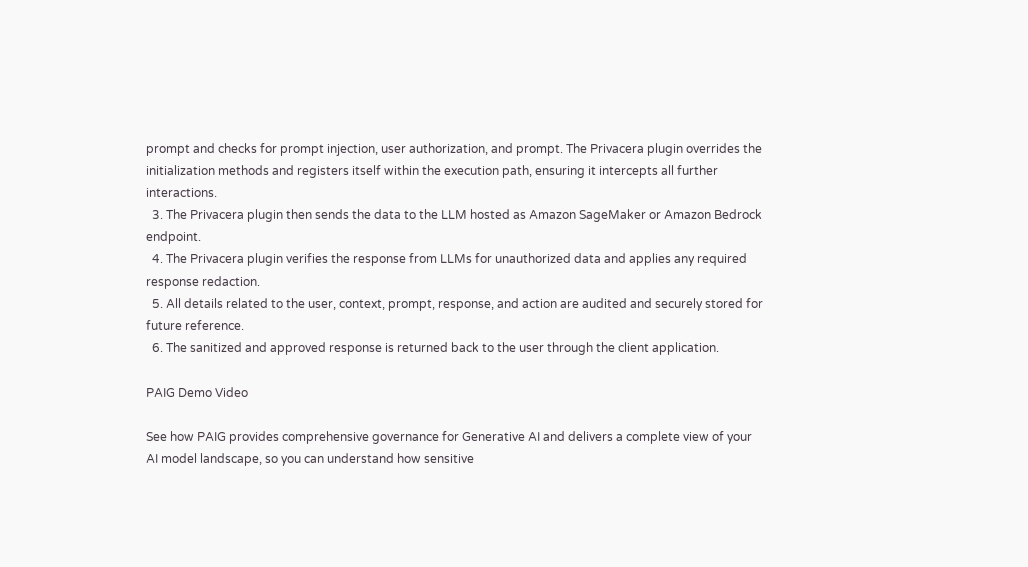prompt and checks for prompt injection, user authorization, and prompt. The Privacera plugin overrides the initialization methods and registers itself within the execution path, ensuring it intercepts all further interactions.
  3. The Privacera plugin then sends the data to the LLM hosted as Amazon SageMaker or Amazon Bedrock endpoint.
  4. The Privacera plugin verifies the response from LLMs for unauthorized data and applies any required response redaction.
  5. All details related to the user, context, prompt, response, and action are audited and securely stored for future reference.
  6. The sanitized and approved response is returned back to the user through the client application.

PAIG Demo Video

See how PAIG provides comprehensive governance for Generative AI and delivers a complete view of your AI model landscape, so you can understand how sensitive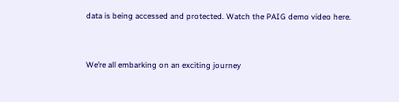data is being accessed and protected. Watch the PAIG demo video here.


We’re all embarking on an exciting journey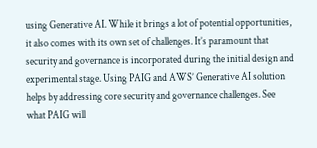using Generative AI. While it brings a lot of potential opportunities, it also comes with its own set of challenges. It’s paramount that security and governance is incorporated during the initial design and experimental stage. Using PAIG and AWS’ Generative AI solution helps by addressing core security and governance challenges. See what PAIG will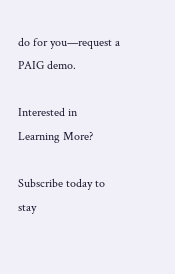do for you—request a PAIG demo.

Interested in
Learning More?

Subscribe today to stay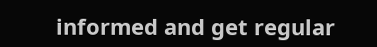informed and get regular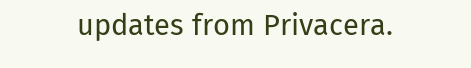updates from Privacera.